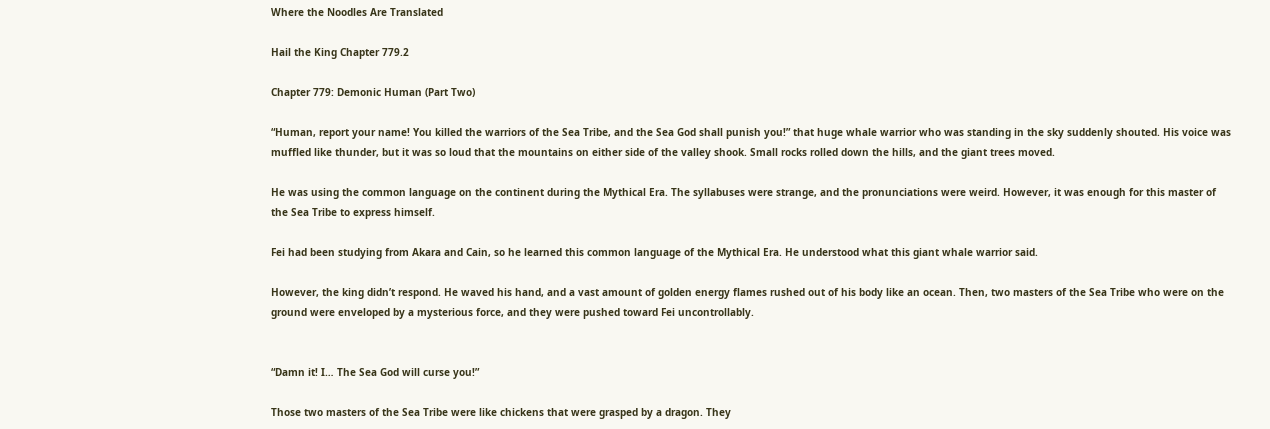Where the Noodles Are Translated

Hail the King Chapter 779.2

Chapter 779: Demonic Human (Part Two)

“Human, report your name! You killed the warriors of the Sea Tribe, and the Sea God shall punish you!” that huge whale warrior who was standing in the sky suddenly shouted. His voice was muffled like thunder, but it was so loud that the mountains on either side of the valley shook. Small rocks rolled down the hills, and the giant trees moved.

He was using the common language on the continent during the Mythical Era. The syllabuses were strange, and the pronunciations were weird. However, it was enough for this master of the Sea Tribe to express himself.

Fei had been studying from Akara and Cain, so he learned this common language of the Mythical Era. He understood what this giant whale warrior said.

However, the king didn’t respond. He waved his hand, and a vast amount of golden energy flames rushed out of his body like an ocean. Then, two masters of the Sea Tribe who were on the ground were enveloped by a mysterious force, and they were pushed toward Fei uncontrollably.


“Damn it! I… The Sea God will curse you!”

Those two masters of the Sea Tribe were like chickens that were grasped by a dragon. They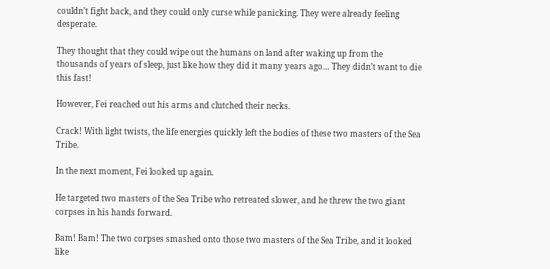couldn’t fight back, and they could only curse while panicking. They were already feeling desperate.

They thought that they could wipe out the humans on land after waking up from the thousands of years of sleep, just like how they did it many years ago… They didn’t want to die this fast!

However, Fei reached out his arms and clutched their necks.

Crack! With light twists, the life energies quickly left the bodies of these two masters of the Sea Tribe.

In the next moment, Fei looked up again.

He targeted two masters of the Sea Tribe who retreated slower, and he threw the two giant corpses in his hands forward.

Bam! Bam! The two corpses smashed onto those two masters of the Sea Tribe, and it looked like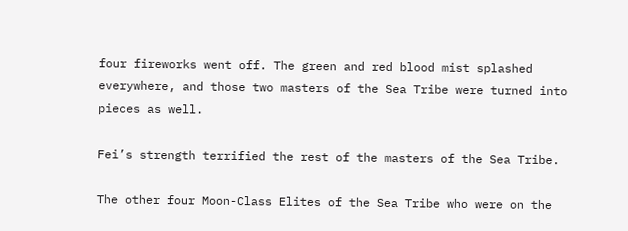four fireworks went off. The green and red blood mist splashed everywhere, and those two masters of the Sea Tribe were turned into pieces as well.

Fei’s strength terrified the rest of the masters of the Sea Tribe.

The other four Moon-Class Elites of the Sea Tribe who were on the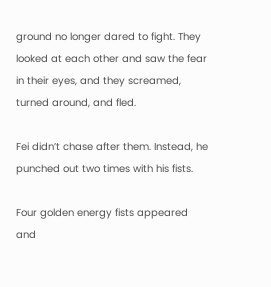ground no longer dared to fight. They looked at each other and saw the fear in their eyes, and they screamed, turned around, and fled.

Fei didn’t chase after them. Instead, he punched out two times with his fists.

Four golden energy fists appeared and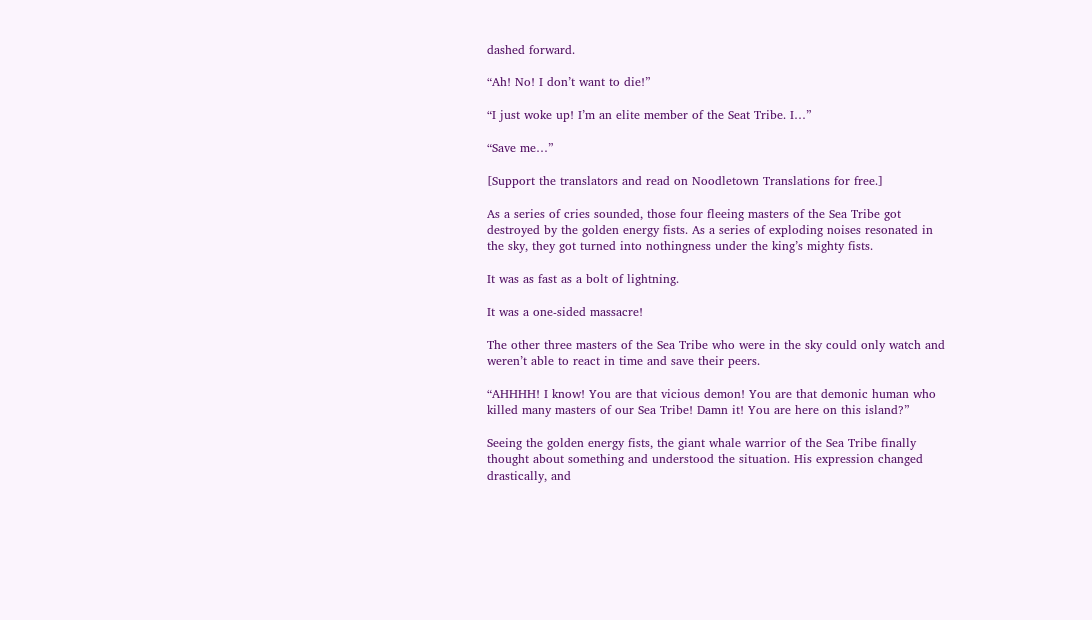dashed forward.

“Ah! No! I don’t want to die!”

“I just woke up! I’m an elite member of the Seat Tribe. I…”

“Save me…”

[Support the translators and read on Noodletown Translations for free.]

As a series of cries sounded, those four fleeing masters of the Sea Tribe got destroyed by the golden energy fists. As a series of exploding noises resonated in the sky, they got turned into nothingness under the king’s mighty fists.

It was as fast as a bolt of lightning.

It was a one-sided massacre!

The other three masters of the Sea Tribe who were in the sky could only watch and weren’t able to react in time and save their peers.

“AHHHH! I know! You are that vicious demon! You are that demonic human who killed many masters of our Sea Tribe! Damn it! You are here on this island?”

Seeing the golden energy fists, the giant whale warrior of the Sea Tribe finally thought about something and understood the situation. His expression changed drastically, and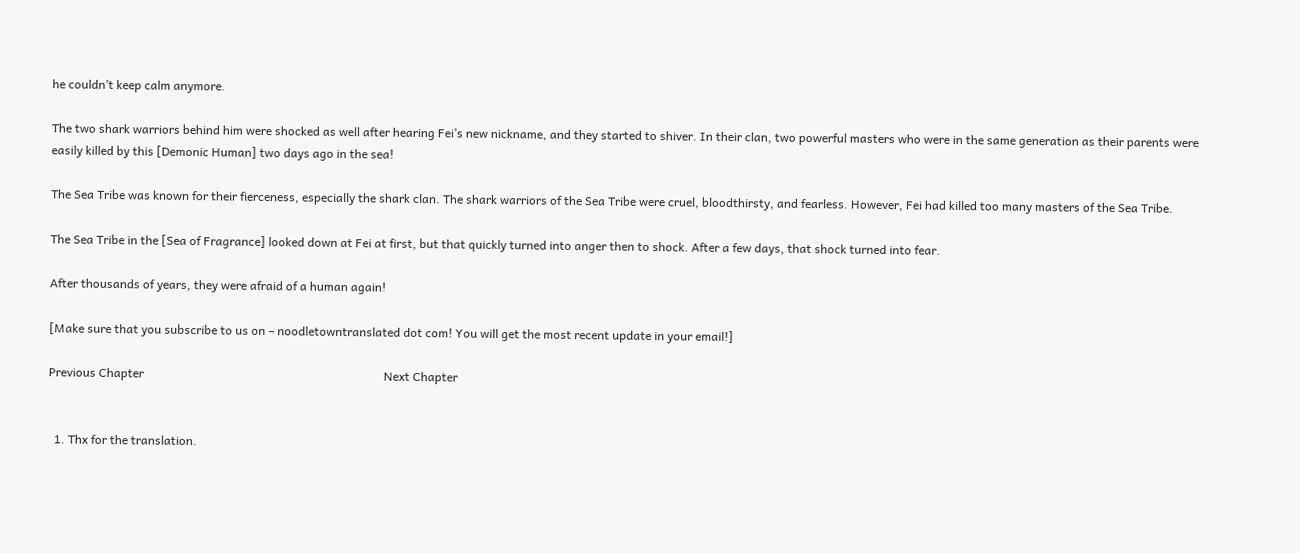he couldn’t keep calm anymore.

The two shark warriors behind him were shocked as well after hearing Fei’s new nickname, and they started to shiver. In their clan, two powerful masters who were in the same generation as their parents were easily killed by this [Demonic Human] two days ago in the sea!

The Sea Tribe was known for their fierceness, especially the shark clan. The shark warriors of the Sea Tribe were cruel, bloodthirsty, and fearless. However, Fei had killed too many masters of the Sea Tribe.

The Sea Tribe in the [Sea of Fragrance] looked down at Fei at first, but that quickly turned into anger then to shock. After a few days, that shock turned into fear.

After thousands of years, they were afraid of a human again!

[Make sure that you subscribe to us on – noodletowntranslated dot com! You will get the most recent update in your email!]

Previous Chapter                                                                                Next Chapter


  1. Thx for the translation.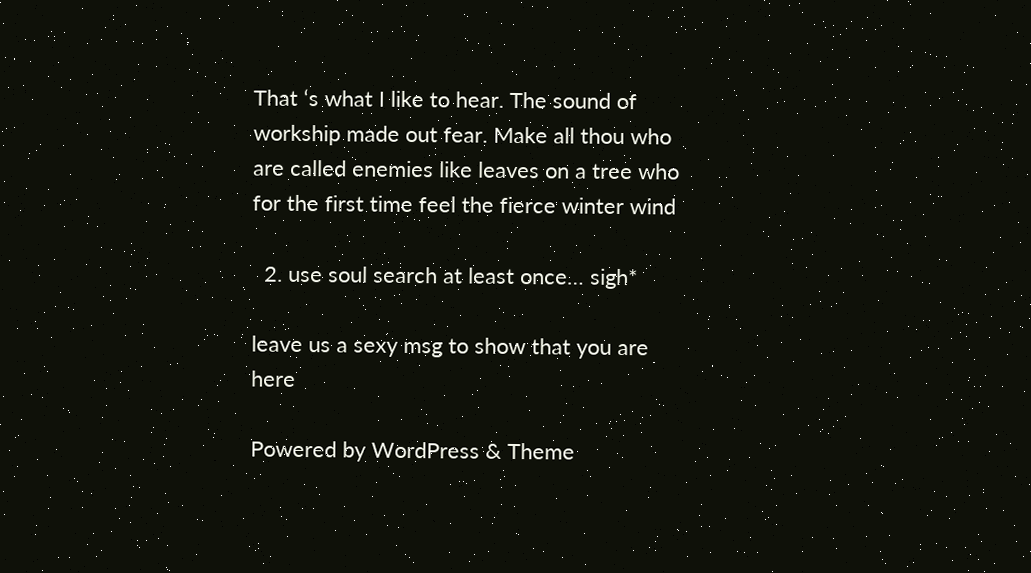That ‘s what I like to hear. The sound of workship made out fear. Make all thou who are called enemies like leaves on a tree who for the first time feel the fierce winter wind

  2. use soul search at least once… sigh*

leave us a sexy msg to show that you are here

Powered by WordPress & Theme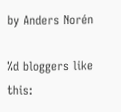by Anders Norén

%d bloggers like this: